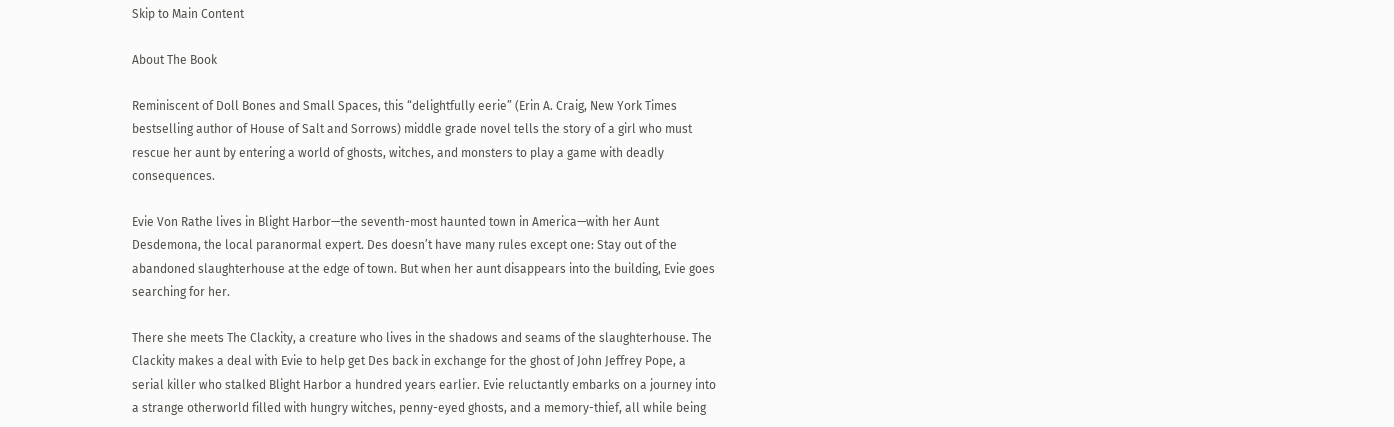Skip to Main Content

About The Book

Reminiscent of Doll Bones and Small Spaces, this “delightfully eerie” (Erin A. Craig, New York Times bestselling author of House of Salt and Sorrows) middle grade novel tells the story of a girl who must rescue her aunt by entering a world of ghosts, witches, and monsters to play a game with deadly consequences.

Evie Von Rathe lives in Blight Harbor—the seventh-most haunted town in America—with her Aunt Desdemona, the local paranormal expert. Des doesn’t have many rules except one: Stay out of the abandoned slaughterhouse at the edge of town. But when her aunt disappears into the building, Evie goes searching for her.

There she meets The Clackity, a creature who lives in the shadows and seams of the slaughterhouse. The Clackity makes a deal with Evie to help get Des back in exchange for the ghost of John Jeffrey Pope, a serial killer who stalked Blight Harbor a hundred years earlier. Evie reluctantly embarks on a journey into a strange otherworld filled with hungry witches, penny-eyed ghosts, and a memory-thief, all while being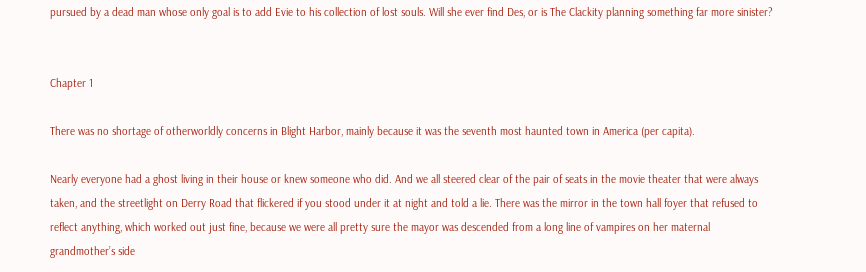pursued by a dead man whose only goal is to add Evie to his collection of lost souls. Will she ever find Des, or is The Clackity planning something far more sinister?


Chapter 1

There was no shortage of otherworldly concerns in Blight Harbor, mainly because it was the seventh most haunted town in America (per capita).

Nearly everyone had a ghost living in their house or knew someone who did. And we all steered clear of the pair of seats in the movie theater that were always taken, and the streetlight on Derry Road that flickered if you stood under it at night and told a lie. There was the mirror in the town hall foyer that refused to reflect anything, which worked out just fine, because we were all pretty sure the mayor was descended from a long line of vampires on her maternal grandmother’s side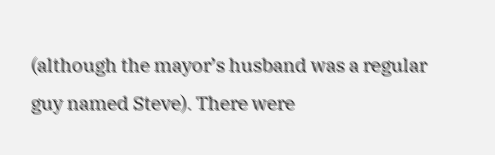(although the mayor’s husband was a regular guy named Steve). There were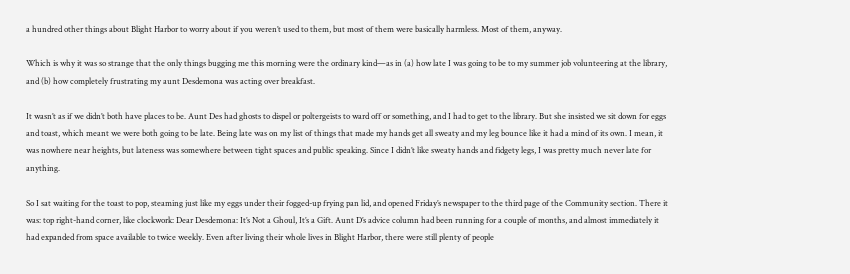a hundred other things about Blight Harbor to worry about if you weren’t used to them, but most of them were basically harmless. Most of them, anyway.

Which is why it was so strange that the only things bugging me this morning were the ordinary kind—as in (a) how late I was going to be to my summer job volunteering at the library, and (b) how completely frustrating my aunt Desdemona was acting over breakfast.

It wasn’t as if we didn’t both have places to be. Aunt Des had ghosts to dispel or poltergeists to ward off or something, and I had to get to the library. But she insisted we sit down for eggs and toast, which meant we were both going to be late. Being late was on my list of things that made my hands get all sweaty and my leg bounce like it had a mind of its own. I mean, it was nowhere near heights, but lateness was somewhere between tight spaces and public speaking. Since I didn’t like sweaty hands and fidgety legs, I was pretty much never late for anything.

So I sat waiting for the toast to pop, steaming just like my eggs under their fogged-up frying pan lid, and opened Friday’s newspaper to the third page of the Community section. There it was: top right-hand corner, like clockwork: Dear Desdemona: It’s Not a Ghoul, It’s a Gift. Aunt D’s advice column had been running for a couple of months, and almost immediately it had expanded from space available to twice weekly. Even after living their whole lives in Blight Harbor, there were still plenty of people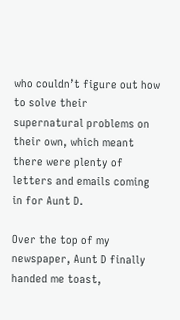who couldn’t figure out how to solve their supernatural problems on their own, which meant there were plenty of letters and emails coming in for Aunt D.

Over the top of my newspaper, Aunt D finally handed me toast,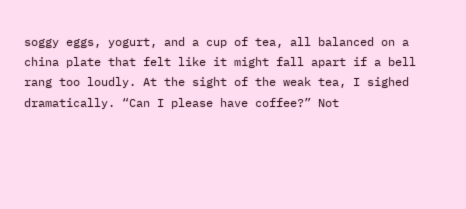soggy eggs, yogurt, and a cup of tea, all balanced on a china plate that felt like it might fall apart if a bell rang too loudly. At the sight of the weak tea, I sighed dramatically. “Can I please have coffee?” Not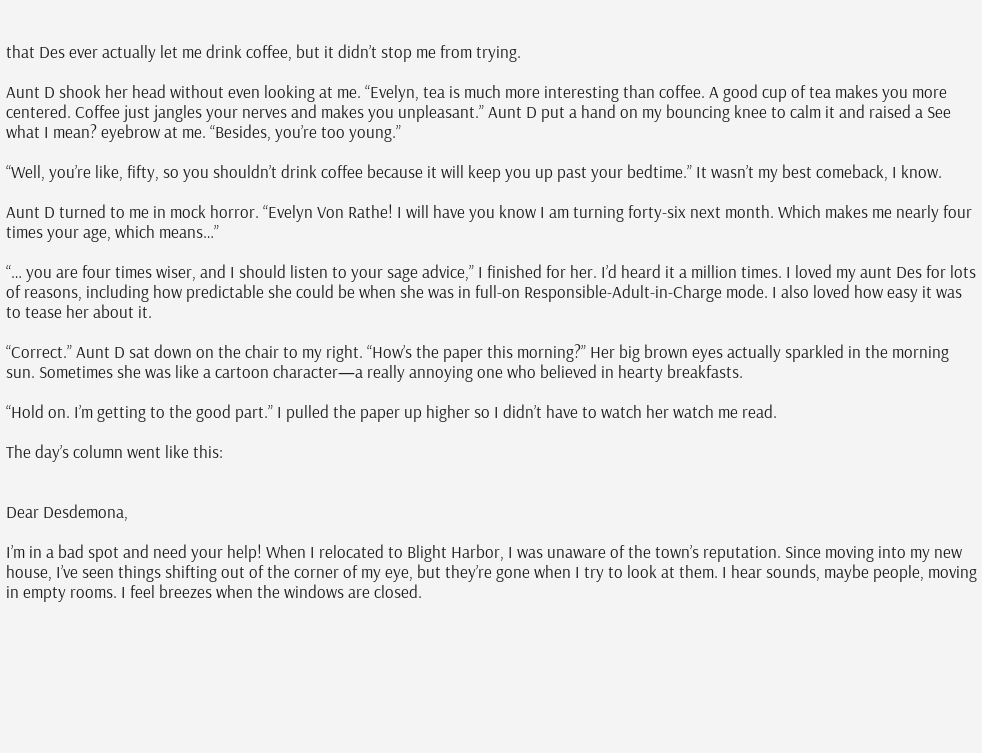that Des ever actually let me drink coffee, but it didn’t stop me from trying.

Aunt D shook her head without even looking at me. “Evelyn, tea is much more interesting than coffee. A good cup of tea makes you more centered. Coffee just jangles your nerves and makes you unpleasant.” Aunt D put a hand on my bouncing knee to calm it and raised a See what I mean? eyebrow at me. “Besides, you’re too young.”

“Well, you’re like, fifty, so you shouldn’t drink coffee because it will keep you up past your bedtime.” It wasn’t my best comeback, I know.

Aunt D turned to me in mock horror. “Evelyn Von Rathe! I will have you know I am turning forty-six next month. Which makes me nearly four times your age, which means…”

“… you are four times wiser, and I should listen to your sage advice,” I finished for her. I’d heard it a million times. I loved my aunt Des for lots of reasons, including how predictable she could be when she was in full-on Responsible-Adult-in-Charge mode. I also loved how easy it was to tease her about it.

“Correct.” Aunt D sat down on the chair to my right. “How’s the paper this morning?” Her big brown eyes actually sparkled in the morning sun. Sometimes she was like a cartoon character—a really annoying one who believed in hearty breakfasts.

“Hold on. I’m getting to the good part.” I pulled the paper up higher so I didn’t have to watch her watch me read.

The day’s column went like this:


Dear Desdemona,

I’m in a bad spot and need your help! When I relocated to Blight Harbor, I was unaware of the town’s reputation. Since moving into my new house, I’ve seen things shifting out of the corner of my eye, but they’re gone when I try to look at them. I hear sounds, maybe people, moving in empty rooms. I feel breezes when the windows are closed.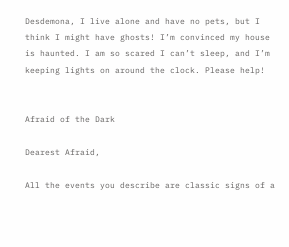Desdemona, I live alone and have no pets, but I think I might have ghosts! I’m convinced my house is haunted. I am so scared I can’t sleep, and I’m keeping lights on around the clock. Please help!


Afraid of the Dark

Dearest Afraid,

All the events you describe are classic signs of a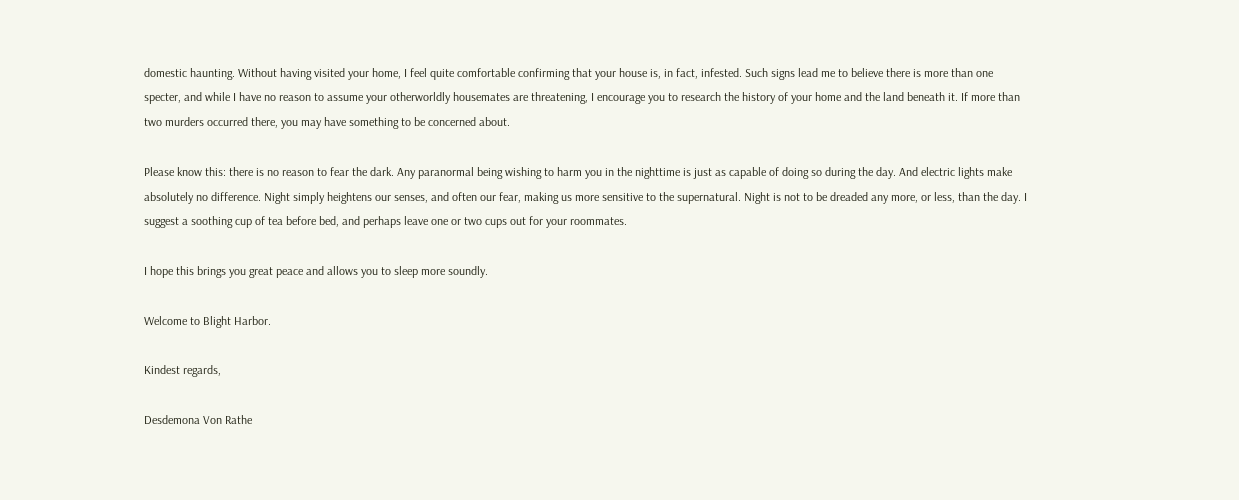domestic haunting. Without having visited your home, I feel quite comfortable confirming that your house is, in fact, infested. Such signs lead me to believe there is more than one specter, and while I have no reason to assume your otherworldly housemates are threatening, I encourage you to research the history of your home and the land beneath it. If more than two murders occurred there, you may have something to be concerned about.

Please know this: there is no reason to fear the dark. Any paranormal being wishing to harm you in the nighttime is just as capable of doing so during the day. And electric lights make absolutely no difference. Night simply heightens our senses, and often our fear, making us more sensitive to the supernatural. Night is not to be dreaded any more, or less, than the day. I suggest a soothing cup of tea before bed, and perhaps leave one or two cups out for your roommates.

I hope this brings you great peace and allows you to sleep more soundly.

Welcome to Blight Harbor.

Kindest regards,

Desdemona Von Rathe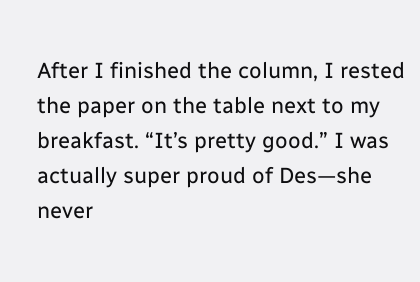After I finished the column, I rested the paper on the table next to my breakfast. “It’s pretty good.” I was actually super proud of Des—she never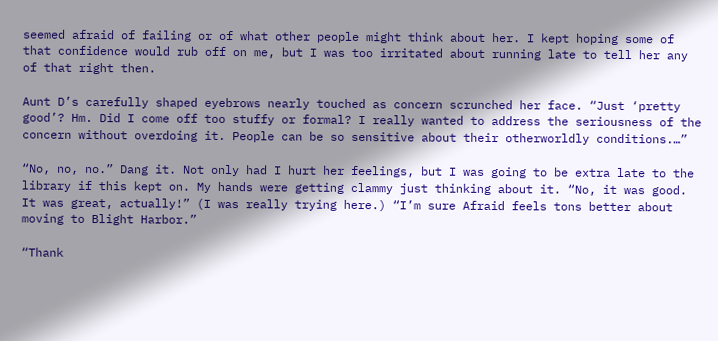seemed afraid of failing or of what other people might think about her. I kept hoping some of that confidence would rub off on me, but I was too irritated about running late to tell her any of that right then.

Aunt D’s carefully shaped eyebrows nearly touched as concern scrunched her face. “Just ‘pretty good’? Hm. Did I come off too stuffy or formal? I really wanted to address the seriousness of the concern without overdoing it. People can be so sensitive about their otherworldly conditions.…”

“No, no, no.” Dang it. Not only had I hurt her feelings, but I was going to be extra late to the library if this kept on. My hands were getting clammy just thinking about it. “No, it was good. It was great, actually!” (I was really trying here.) “I’m sure Afraid feels tons better about moving to Blight Harbor.”

“Thank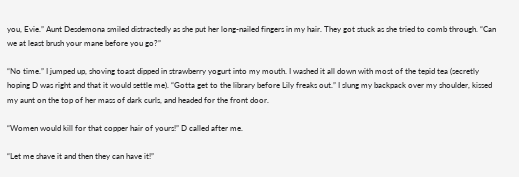you, Evie.” Aunt Desdemona smiled distractedly as she put her long-nailed fingers in my hair. They got stuck as she tried to comb through. “Can we at least brush your mane before you go?”

“No time.” I jumped up, shoving toast dipped in strawberry yogurt into my mouth. I washed it all down with most of the tepid tea (secretly hoping D was right and that it would settle me). “Gotta get to the library before Lily freaks out.” I slung my backpack over my shoulder, kissed my aunt on the top of her mass of dark curls, and headed for the front door.

“Women would kill for that copper hair of yours!” D called after me.

“Let me shave it and then they can have it!”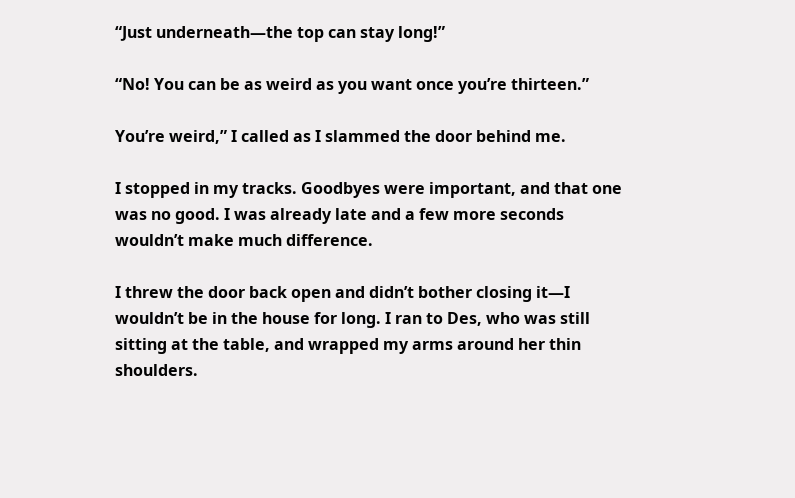“Just underneath—the top can stay long!”

“No! You can be as weird as you want once you’re thirteen.”

You’re weird,” I called as I slammed the door behind me.

I stopped in my tracks. Goodbyes were important, and that one was no good. I was already late and a few more seconds wouldn’t make much difference.

I threw the door back open and didn’t bother closing it—I wouldn’t be in the house for long. I ran to Des, who was still sitting at the table, and wrapped my arms around her thin shoulders.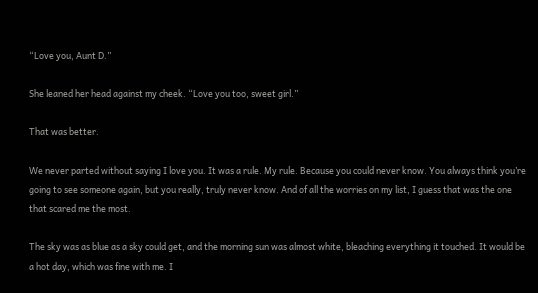“Love you, Aunt D.”

She leaned her head against my cheek. “Love you too, sweet girl.”

That was better.

We never parted without saying I love you. It was a rule. My rule. Because you could never know. You always think you’re going to see someone again, but you really, truly never know. And of all the worries on my list, I guess that was the one that scared me the most.

The sky was as blue as a sky could get, and the morning sun was almost white, bleaching everything it touched. It would be a hot day, which was fine with me. I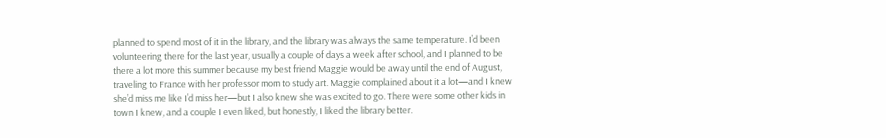planned to spend most of it in the library, and the library was always the same temperature. I’d been volunteering there for the last year, usually a couple of days a week after school, and I planned to be there a lot more this summer because my best friend Maggie would be away until the end of August, traveling to France with her professor mom to study art. Maggie complained about it a lot—and I knew she’d miss me like I’d miss her—but I also knew she was excited to go. There were some other kids in town I knew, and a couple I even liked, but honestly, I liked the library better.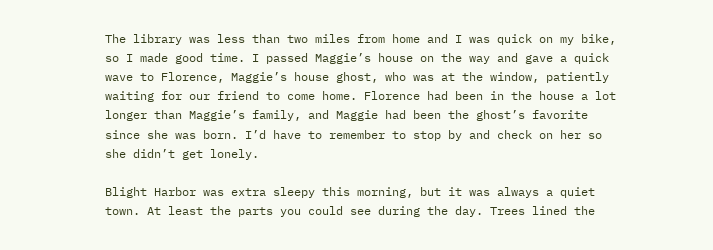The library was less than two miles from home and I was quick on my bike, so I made good time. I passed Maggie’s house on the way and gave a quick wave to Florence, Maggie’s house ghost, who was at the window, patiently waiting for our friend to come home. Florence had been in the house a lot longer than Maggie’s family, and Maggie had been the ghost’s favorite since she was born. I’d have to remember to stop by and check on her so she didn’t get lonely.

Blight Harbor was extra sleepy this morning, but it was always a quiet town. At least the parts you could see during the day. Trees lined the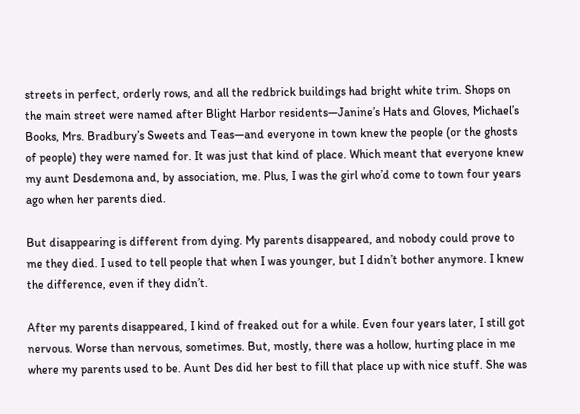streets in perfect, orderly rows, and all the redbrick buildings had bright white trim. Shops on the main street were named after Blight Harbor residents—Janine’s Hats and Gloves, Michael’s Books, Mrs. Bradbury’s Sweets and Teas—and everyone in town knew the people (or the ghosts of people) they were named for. It was just that kind of place. Which meant that everyone knew my aunt Desdemona and, by association, me. Plus, I was the girl who’d come to town four years ago when her parents died.

But disappearing is different from dying. My parents disappeared, and nobody could prove to me they died. I used to tell people that when I was younger, but I didn’t bother anymore. I knew the difference, even if they didn’t.

After my parents disappeared, I kind of freaked out for a while. Even four years later, I still got nervous. Worse than nervous, sometimes. But, mostly, there was a hollow, hurting place in me where my parents used to be. Aunt Des did her best to fill that place up with nice stuff. She was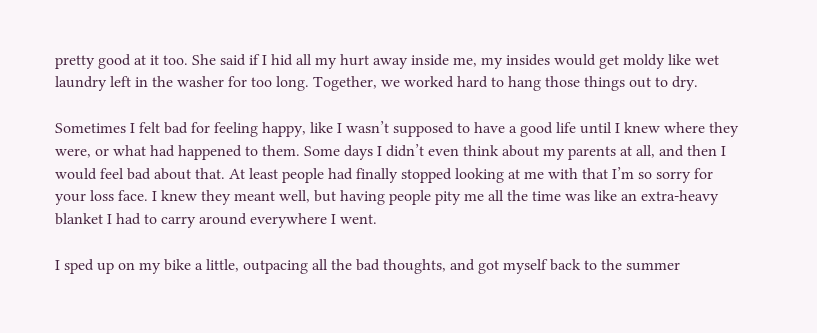pretty good at it too. She said if I hid all my hurt away inside me, my insides would get moldy like wet laundry left in the washer for too long. Together, we worked hard to hang those things out to dry.

Sometimes I felt bad for feeling happy, like I wasn’t supposed to have a good life until I knew where they were, or what had happened to them. Some days I didn’t even think about my parents at all, and then I would feel bad about that. At least people had finally stopped looking at me with that I’m so sorry for your loss face. I knew they meant well, but having people pity me all the time was like an extra-heavy blanket I had to carry around everywhere I went.

I sped up on my bike a little, outpacing all the bad thoughts, and got myself back to the summer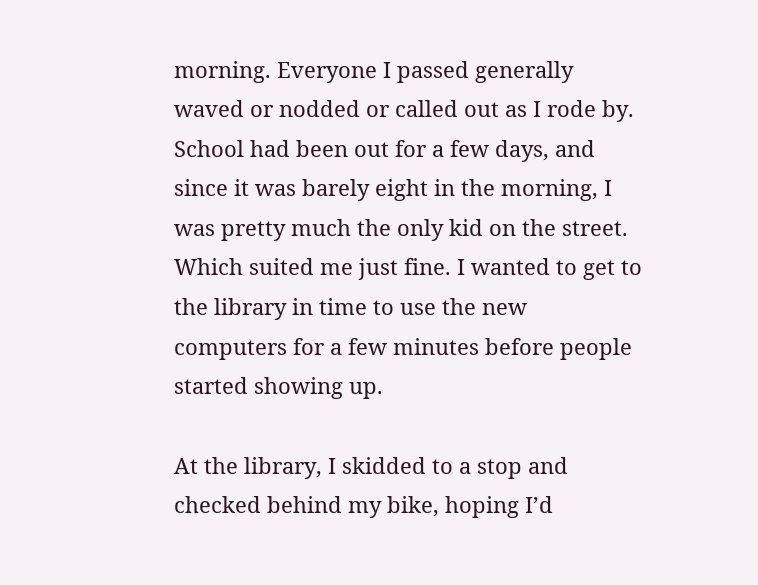morning. Everyone I passed generally waved or nodded or called out as I rode by. School had been out for a few days, and since it was barely eight in the morning, I was pretty much the only kid on the street. Which suited me just fine. I wanted to get to the library in time to use the new computers for a few minutes before people started showing up.

At the library, I skidded to a stop and checked behind my bike, hoping I’d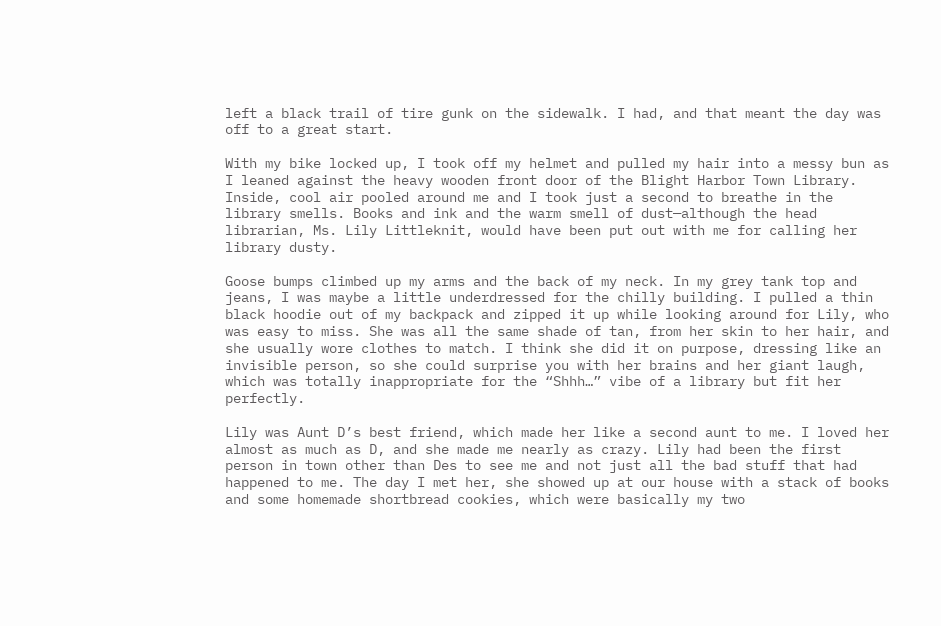left a black trail of tire gunk on the sidewalk. I had, and that meant the day was off to a great start.

With my bike locked up, I took off my helmet and pulled my hair into a messy bun as I leaned against the heavy wooden front door of the Blight Harbor Town Library. Inside, cool air pooled around me and I took just a second to breathe in the library smells. Books and ink and the warm smell of dust—although the head librarian, Ms. Lily Littleknit, would have been put out with me for calling her library dusty.

Goose bumps climbed up my arms and the back of my neck. In my grey tank top and jeans, I was maybe a little underdressed for the chilly building. I pulled a thin black hoodie out of my backpack and zipped it up while looking around for Lily, who was easy to miss. She was all the same shade of tan, from her skin to her hair, and she usually wore clothes to match. I think she did it on purpose, dressing like an invisible person, so she could surprise you with her brains and her giant laugh, which was totally inappropriate for the “Shhh…” vibe of a library but fit her perfectly.

Lily was Aunt D’s best friend, which made her like a second aunt to me. I loved her almost as much as D, and she made me nearly as crazy. Lily had been the first person in town other than Des to see me and not just all the bad stuff that had happened to me. The day I met her, she showed up at our house with a stack of books and some homemade shortbread cookies, which were basically my two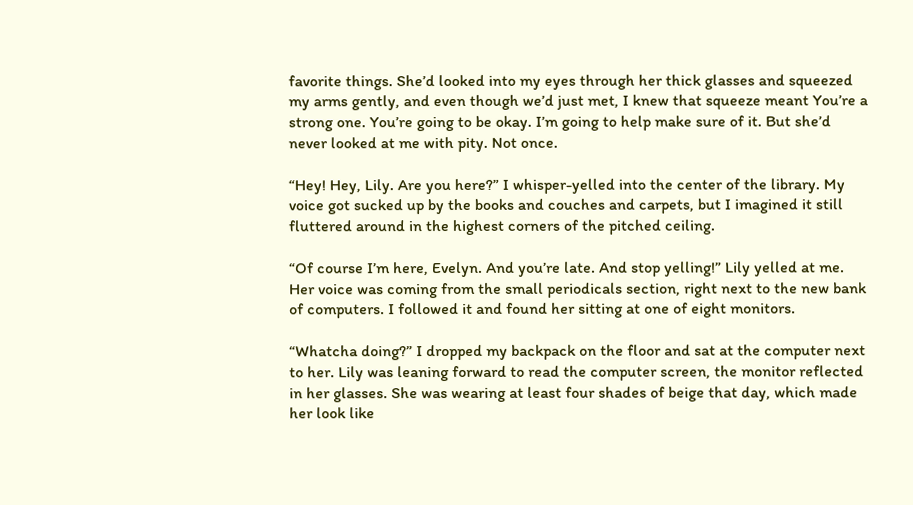favorite things. She’d looked into my eyes through her thick glasses and squeezed my arms gently, and even though we’d just met, I knew that squeeze meant You’re a strong one. You’re going to be okay. I’m going to help make sure of it. But she’d never looked at me with pity. Not once.

“Hey! Hey, Lily. Are you here?” I whisper-yelled into the center of the library. My voice got sucked up by the books and couches and carpets, but I imagined it still fluttered around in the highest corners of the pitched ceiling.

“Of course I’m here, Evelyn. And you’re late. And stop yelling!” Lily yelled at me. Her voice was coming from the small periodicals section, right next to the new bank of computers. I followed it and found her sitting at one of eight monitors.

“Whatcha doing?” I dropped my backpack on the floor and sat at the computer next to her. Lily was leaning forward to read the computer screen, the monitor reflected in her glasses. She was wearing at least four shades of beige that day, which made her look like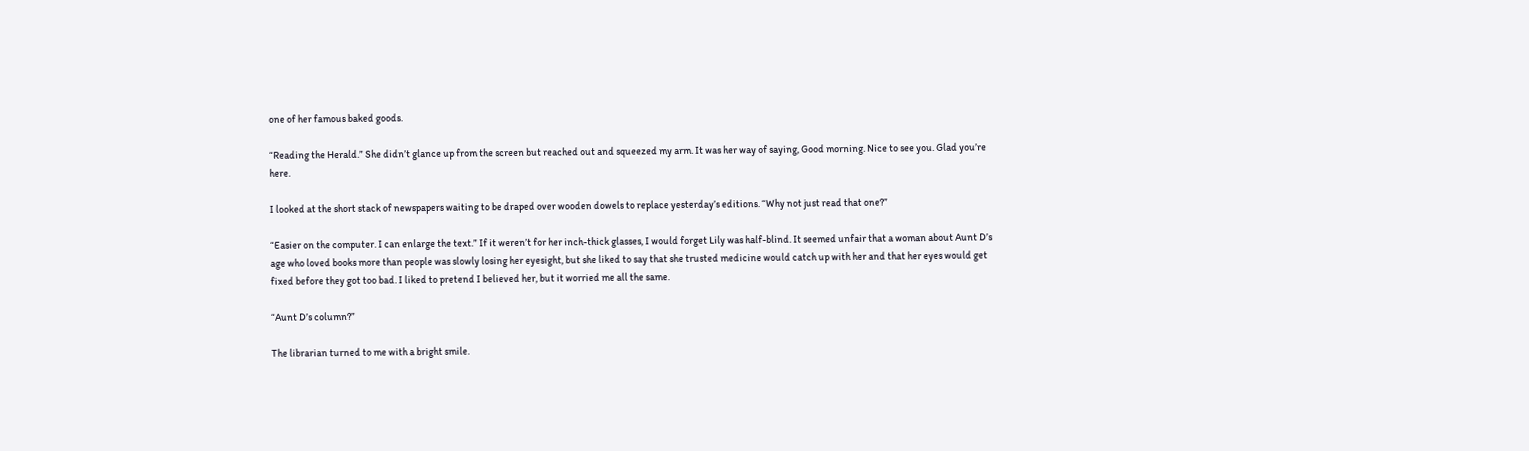one of her famous baked goods.

“Reading the Herald.” She didn’t glance up from the screen but reached out and squeezed my arm. It was her way of saying, Good morning. Nice to see you. Glad you’re here.

I looked at the short stack of newspapers waiting to be draped over wooden dowels to replace yesterday’s editions. “Why not just read that one?”

“Easier on the computer. I can enlarge the text.” If it weren’t for her inch-thick glasses, I would forget Lily was half-blind. It seemed unfair that a woman about Aunt D’s age who loved books more than people was slowly losing her eyesight, but she liked to say that she trusted medicine would catch up with her and that her eyes would get fixed before they got too bad. I liked to pretend I believed her, but it worried me all the same.

“Aunt D’s column?”

The librarian turned to me with a bright smile.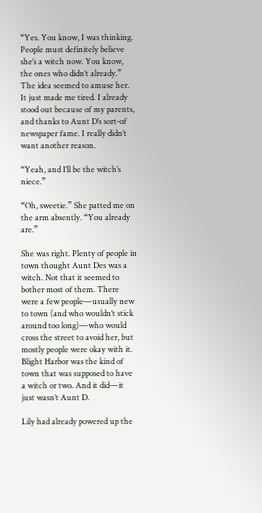“Yes. You know, I was thinking. People must definitely believe she’s a witch now. You know, the ones who didn’t already.” The idea seemed to amuse her. It just made me tired. I already stood out because of my parents, and thanks to Aunt D’s sort-of newspaper fame. I really didn’t want another reason.

“Yeah, and I’ll be the witch’s niece.”

“Oh, sweetie.” She patted me on the arm absently. “You already are.”

She was right. Plenty of people in town thought Aunt Des was a witch. Not that it seemed to bother most of them. There were a few people—usually new to town (and who wouldn’t stick around too long)—who would cross the street to avoid her, but mostly people were okay with it. Blight Harbor was the kind of town that was supposed to have a witch or two. And it did—it just wasn’t Aunt D.

Lily had already powered up the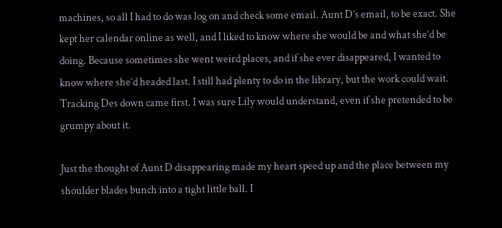machines, so all I had to do was log on and check some email. Aunt D’s email, to be exact. She kept her calendar online as well, and I liked to know where she would be and what she’d be doing. Because sometimes she went weird places, and if she ever disappeared, I wanted to know where she’d headed last. I still had plenty to do in the library, but the work could wait. Tracking Des down came first. I was sure Lily would understand, even if she pretended to be grumpy about it.

Just the thought of Aunt D disappearing made my heart speed up and the place between my shoulder blades bunch into a tight little ball. I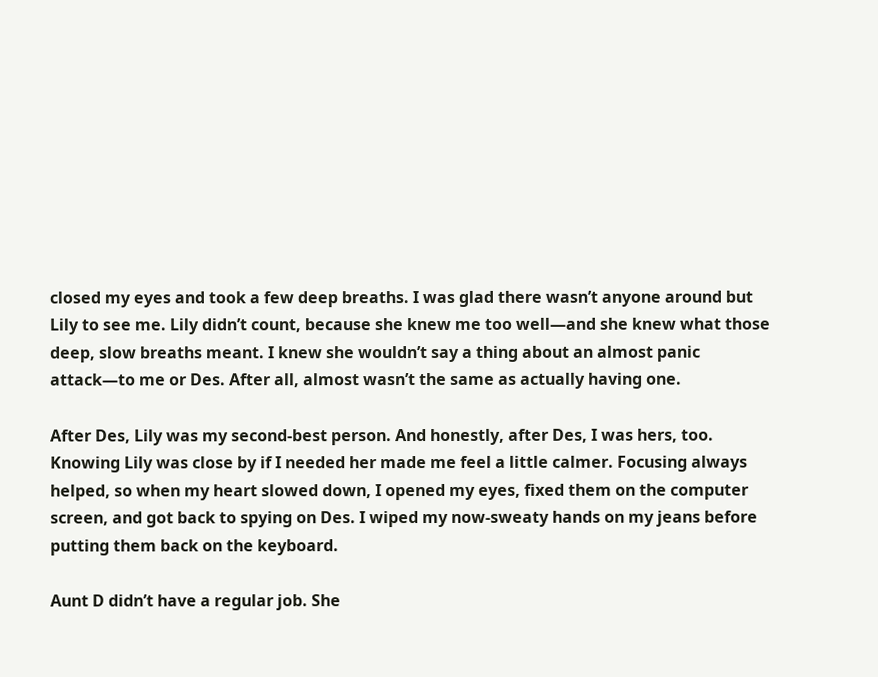closed my eyes and took a few deep breaths. I was glad there wasn’t anyone around but Lily to see me. Lily didn’t count, because she knew me too well—and she knew what those deep, slow breaths meant. I knew she wouldn’t say a thing about an almost panic attack—to me or Des. After all, almost wasn’t the same as actually having one.

After Des, Lily was my second-best person. And honestly, after Des, I was hers, too. Knowing Lily was close by if I needed her made me feel a little calmer. Focusing always helped, so when my heart slowed down, I opened my eyes, fixed them on the computer screen, and got back to spying on Des. I wiped my now-sweaty hands on my jeans before putting them back on the keyboard.

Aunt D didn’t have a regular job. She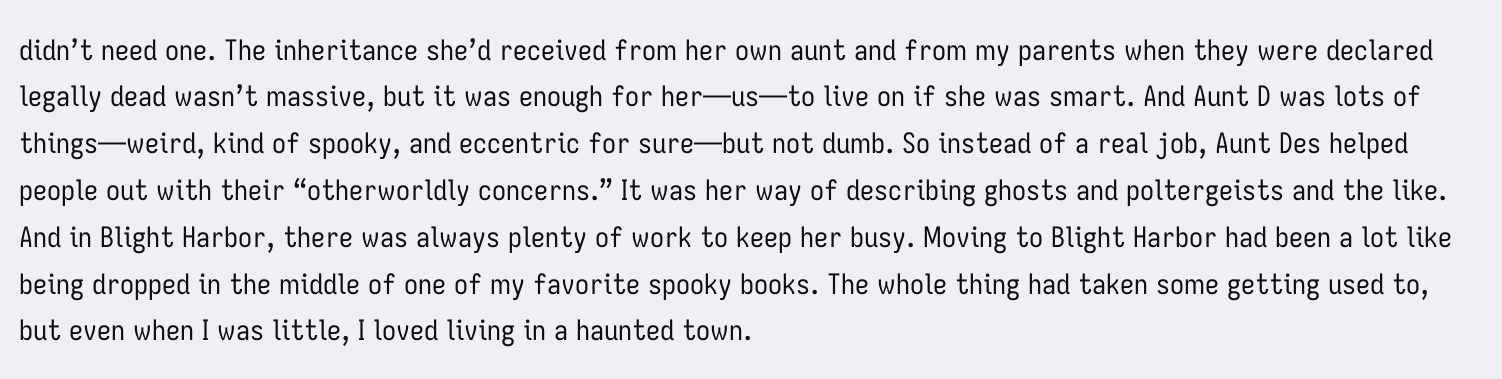didn’t need one. The inheritance she’d received from her own aunt and from my parents when they were declared legally dead wasn’t massive, but it was enough for her—us—to live on if she was smart. And Aunt D was lots of things—weird, kind of spooky, and eccentric for sure—but not dumb. So instead of a real job, Aunt Des helped people out with their “otherworldly concerns.” It was her way of describing ghosts and poltergeists and the like. And in Blight Harbor, there was always plenty of work to keep her busy. Moving to Blight Harbor had been a lot like being dropped in the middle of one of my favorite spooky books. The whole thing had taken some getting used to, but even when I was little, I loved living in a haunted town.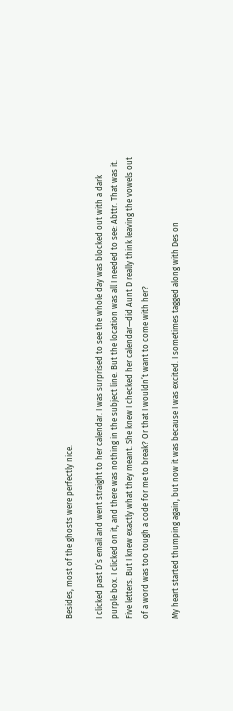Besides, most of the ghosts were perfectly nice.

I clicked past D’s email and went straight to her calendar. I was surprised to see the whole day was blocked out with a dark purple box. I clicked on it, and there was nothing in the subject line. But the location was all I needed to see: Abttr. That was it. Five letters. But I knew exactly what they meant. She knew I checked her calendar—did Aunt D really think leaving the vowels out of a word was too tough a code for me to break? Or that I wouldn’t want to come with her?

My heart started thumping again, but now it was because I was excited. I sometimes tagged along with Des on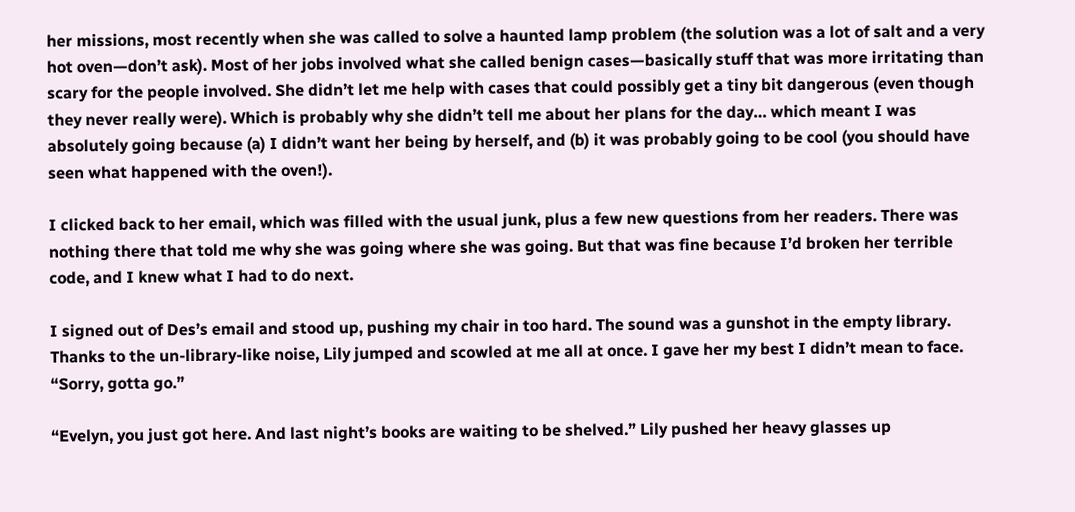her missions, most recently when she was called to solve a haunted lamp problem (the solution was a lot of salt and a very hot oven—don’t ask). Most of her jobs involved what she called benign cases—basically stuff that was more irritating than scary for the people involved. She didn’t let me help with cases that could possibly get a tiny bit dangerous (even though they never really were). Which is probably why she didn’t tell me about her plans for the day… which meant I was absolutely going because (a) I didn’t want her being by herself, and (b) it was probably going to be cool (you should have seen what happened with the oven!).

I clicked back to her email, which was filled with the usual junk, plus a few new questions from her readers. There was nothing there that told me why she was going where she was going. But that was fine because I’d broken her terrible code, and I knew what I had to do next.

I signed out of Des’s email and stood up, pushing my chair in too hard. The sound was a gunshot in the empty library. Thanks to the un-library-like noise, Lily jumped and scowled at me all at once. I gave her my best I didn’t mean to face. “Sorry, gotta go.”

“Evelyn, you just got here. And last night’s books are waiting to be shelved.” Lily pushed her heavy glasses up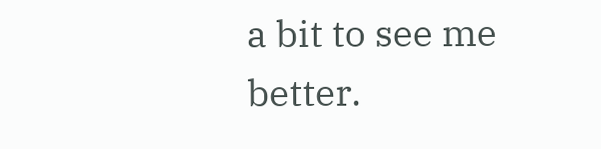a bit to see me better.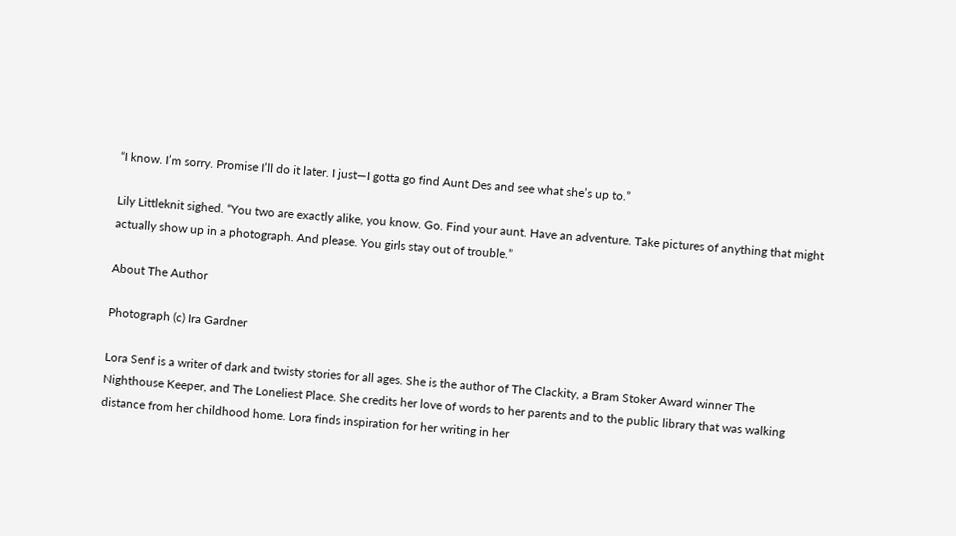“I know. I’m sorry. Promise I’ll do it later. I just—I gotta go find Aunt Des and see what she’s up to.”

Lily Littleknit sighed. “You two are exactly alike, you know. Go. Find your aunt. Have an adventure. Take pictures of anything that might actually show up in a photograph. And please. You girls stay out of trouble.”

About The Author

Photograph (c) Ira Gardner

Lora Senf is a writer of dark and twisty stories for all ages. She is the author of The Clackity, a Bram Stoker Award winner The Nighthouse Keeper, and The Loneliest Place. She credits her love of words to her parents and to the public library that was walking distance from her childhood home. Lora finds inspiration for her writing in her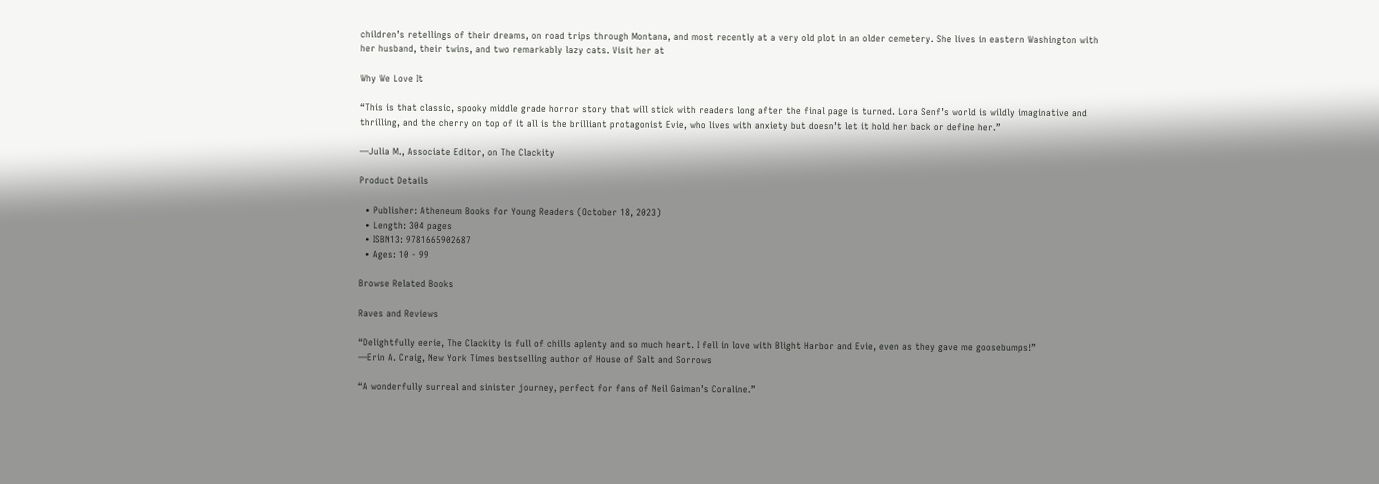children’s retellings of their dreams, on road trips through Montana, and most recently at a very old plot in an older cemetery. She lives in eastern Washington with her husband, their twins, and two remarkably lazy cats. Visit her at

Why We Love It

“This is that classic, spooky middle grade horror story that will stick with readers long after the final page is turned. Lora Senf’s world is wildly imaginative and thrilling, and the cherry on top of it all is the brilliant protagonist Evie, who lives with anxiety but doesn’t let it hold her back or define her.”

—Julia M., Associate Editor, on The Clackity

Product Details

  • Publisher: Atheneum Books for Young Readers (October 18, 2023)
  • Length: 304 pages
  • ISBN13: 9781665902687
  • Ages: 10 - 99

Browse Related Books

Raves and Reviews

“Delightfully eerie, The Clackity is full of chills aplenty and so much heart. I fell in love with Blight Harbor and Evie, even as they gave me goosebumps!”
—Erin A. Craig, New York Times bestselling author of House of Salt and Sorrows

“A wonderfully surreal and sinister journey, perfect for fans of Neil Gaiman’s Coraline.”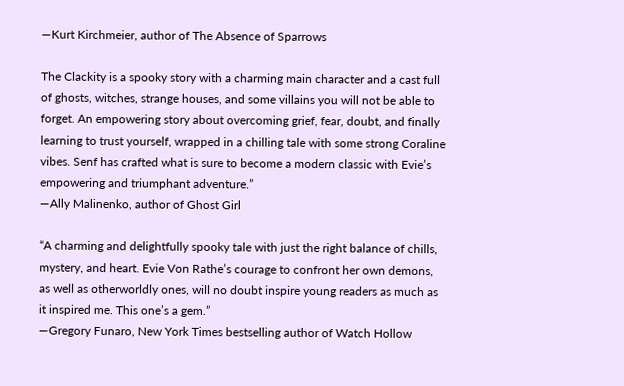—Kurt Kirchmeier, author of The Absence of Sparrows

The Clackity is a spooky story with a charming main character and a cast full of ghosts, witches, strange houses, and some villains you will not be able to forget. An empowering story about overcoming grief, fear, doubt, and finally learning to trust yourself, wrapped in a chilling tale with some strong Coraline vibes. Senf has crafted what is sure to become a modern classic with Evie’s empowering and triumphant adventure.”
—Ally Malinenko, author of Ghost Girl

“A charming and delightfully spooky tale with just the right balance of chills, mystery, and heart. Evie Von Rathe’s courage to confront her own demons, as well as otherworldly ones, will no doubt inspire young readers as much as it inspired me. This one’s a gem.”
—Gregory Funaro, New York Times bestselling author of Watch Hollow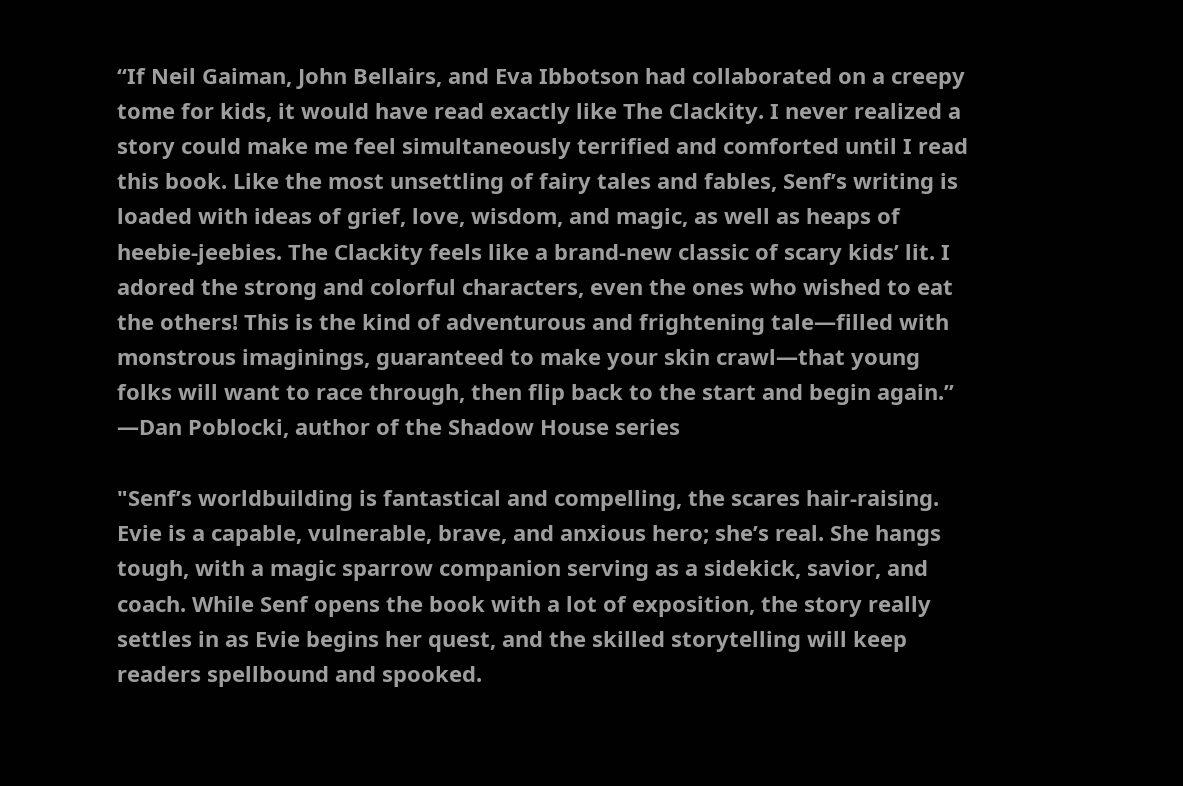“If Neil Gaiman, John Bellairs, and Eva Ibbotson had collaborated on a creepy tome for kids, it would have read exactly like The Clackity. I never realized a story could make me feel simultaneously terrified and comforted until I read this book. Like the most unsettling of fairy tales and fables, Senf’s writing is loaded with ideas of grief, love, wisdom, and magic, as well as heaps of heebie-jeebies. The Clackity feels like a brand-new classic of scary kids’ lit. I adored the strong and colorful characters, even the ones who wished to eat the others! This is the kind of adventurous and frightening tale—filled with monstrous imaginings, guaranteed to make your skin crawl—that young folks will want to race through, then flip back to the start and begin again.”
—Dan Poblocki, author of the Shadow House series

"Senf’s worldbuilding is fantastical and compelling, the scares hair-raising. Evie is a capable, vulnerable, brave, and anxious hero; she’s real. She hangs tough, with a magic sparrow companion serving as a sidekick, savior, and coach. While Senf opens the book with a lot of exposition, the story really settles in as Evie begins her quest, and the skilled storytelling will keep readers spellbound and spooked.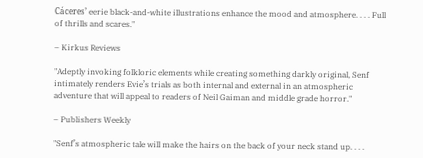Cáceres’ eerie black-and-white illustrations enhance the mood and atmosphere. . . . Full of thrills and scares."

– Kirkus Reviews

"Adeptly invoking folkloric elements while creating something darkly original, Senf intimately renders Evie’s trials as both internal and external in an atmospheric adventure that will appeal to readers of Neil Gaiman and middle grade horror."

– Publishers Weekly

"Senf’s atmospheric tale will make the hairs on the back of your neck stand up. . . .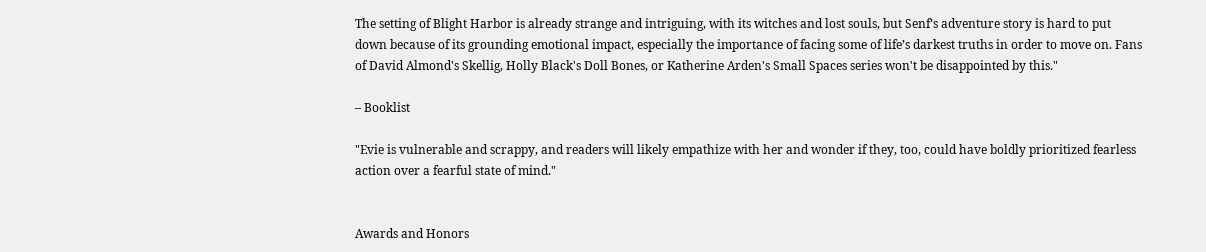The setting of Blight Harbor is already strange and intriguing, with its witches and lost souls, but Senf’s adventure story is hard to put down because of its grounding emotional impact, especially the importance of facing some of life’s darkest truths in order to move on. Fans of David Almond's Skellig, Holly Black's Doll Bones, or Katherine Arden's Small Spaces series won't be disappointed by this."

– Booklist

"Evie is vulnerable and scrappy, and readers will likely empathize with her and wonder if they, too, could have boldly prioritized fearless action over a fearful state of mind."


Awards and Honors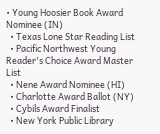• Young Hoosier Book Award Nominee (IN)
  • Texas Lone Star Reading List
  • Pacific Northwest Young Reader's Choice Award Master List
  • Nene Award Nominee (HI)
  • Charlotte Award Ballot (NY)
  • Cybils Award Finalist
  • New York Public Library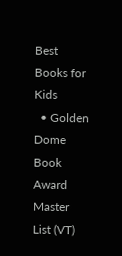Best Books for Kids
  • Golden Dome Book Award Master List (VT)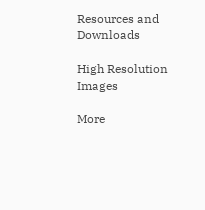Resources and Downloads

High Resolution Images

More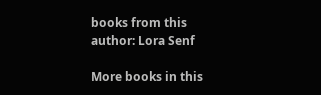books from this author: Lora Senf

More books in this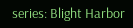series: Blight Harbor